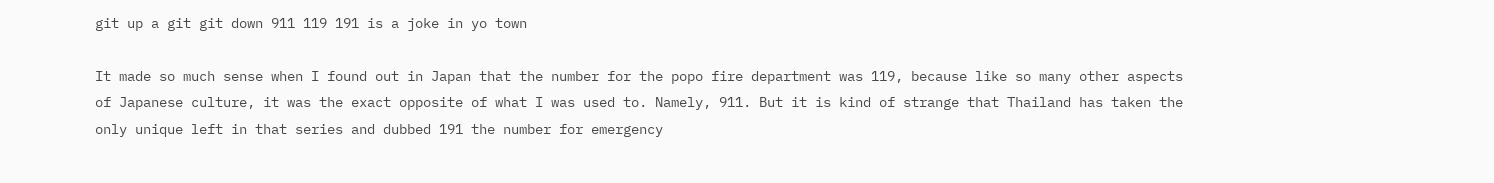git up a git git down 911 119 191 is a joke in yo town

It made so much sense when I found out in Japan that the number for the popo fire department was 119, because like so many other aspects of Japanese culture, it was the exact opposite of what I was used to. Namely, 911. But it is kind of strange that Thailand has taken the only unique left in that series and dubbed 191 the number for emergency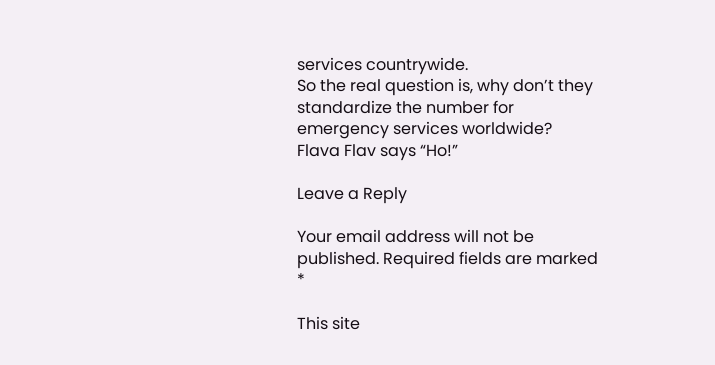services countrywide.
So the real question is, why don’t they standardize the number for emergency services worldwide?
Flava Flav says “Ho!”

Leave a Reply

Your email address will not be published. Required fields are marked *

This site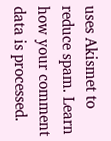uses Akismet to reduce spam. Learn how your comment data is processed.